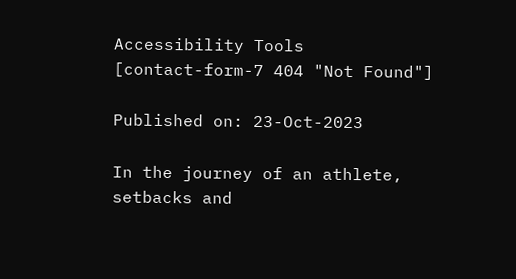Accessibility Tools
[contact-form-7 404 "Not Found"]

Published on: 23-Oct-2023

In the journey of an athlete, setbacks and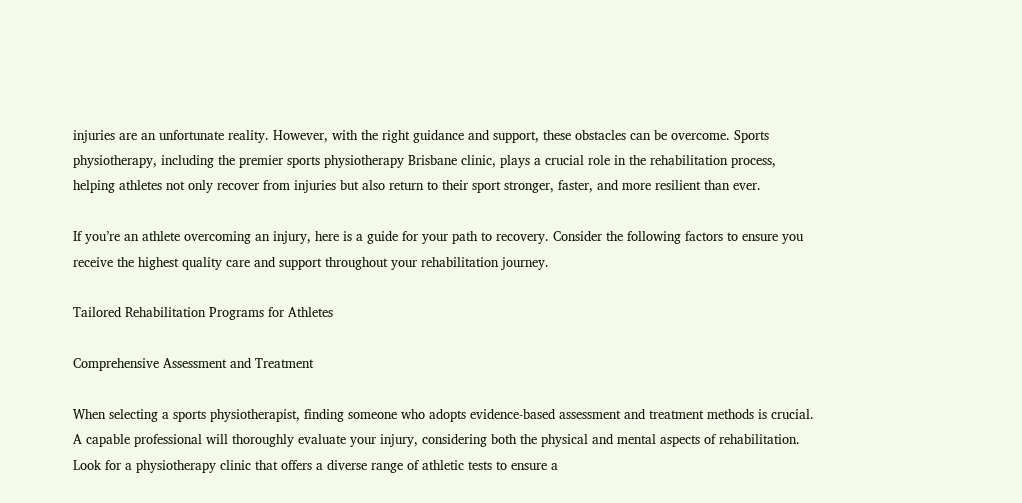injuries are an unfortunate reality. However, with the right guidance and support, these obstacles can be overcome. Sports physiotherapy, including the premier sports physiotherapy Brisbane clinic, plays a crucial role in the rehabilitation process, helping athletes not only recover from injuries but also return to their sport stronger, faster, and more resilient than ever.

If you’re an athlete overcoming an injury, here is a guide for your path to recovery. Consider the following factors to ensure you receive the highest quality care and support throughout your rehabilitation journey.

Tailored Rehabilitation Programs for Athletes

Comprehensive Assessment and Treatment

When selecting a sports physiotherapist, finding someone who adopts evidence-based assessment and treatment methods is crucial. A capable professional will thoroughly evaluate your injury, considering both the physical and mental aspects of rehabilitation. Look for a physiotherapy clinic that offers a diverse range of athletic tests to ensure a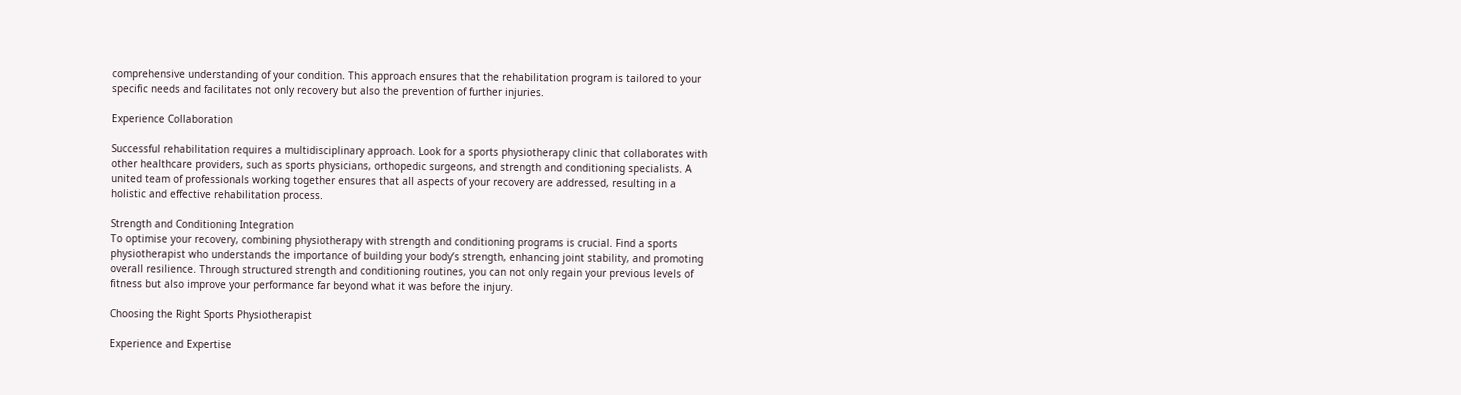comprehensive understanding of your condition. This approach ensures that the rehabilitation program is tailored to your specific needs and facilitates not only recovery but also the prevention of further injuries.

Experience Collaboration

Successful rehabilitation requires a multidisciplinary approach. Look for a sports physiotherapy clinic that collaborates with other healthcare providers, such as sports physicians, orthopedic surgeons, and strength and conditioning specialists. A united team of professionals working together ensures that all aspects of your recovery are addressed, resulting in a holistic and effective rehabilitation process.

Strength and Conditioning Integration
To optimise your recovery, combining physiotherapy with strength and conditioning programs is crucial. Find a sports physiotherapist who understands the importance of building your body’s strength, enhancing joint stability, and promoting overall resilience. Through structured strength and conditioning routines, you can not only regain your previous levels of fitness but also improve your performance far beyond what it was before the injury.

Choosing the Right Sports Physiotherapist

Experience and Expertise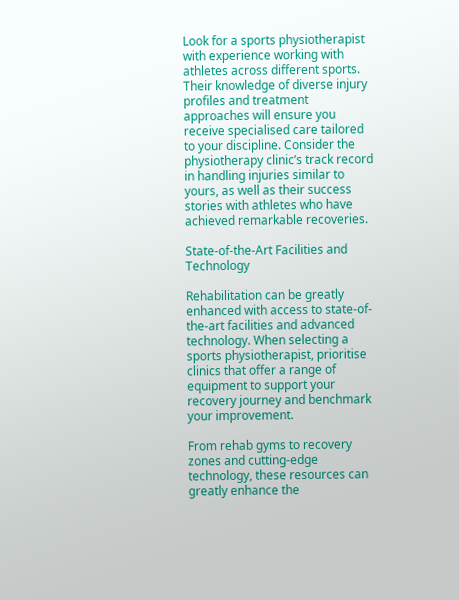Look for a sports physiotherapist with experience working with athletes across different sports. Their knowledge of diverse injury profiles and treatment approaches will ensure you receive specialised care tailored to your discipline. Consider the physiotherapy clinic’s track record in handling injuries similar to yours, as well as their success stories with athletes who have achieved remarkable recoveries.

State-of-the-Art Facilities and Technology

Rehabilitation can be greatly enhanced with access to state-of-the-art facilities and advanced technology. When selecting a sports physiotherapist, prioritise clinics that offer a range of equipment to support your recovery journey and benchmark your improvement.

From rehab gyms to recovery zones and cutting-edge technology, these resources can greatly enhance the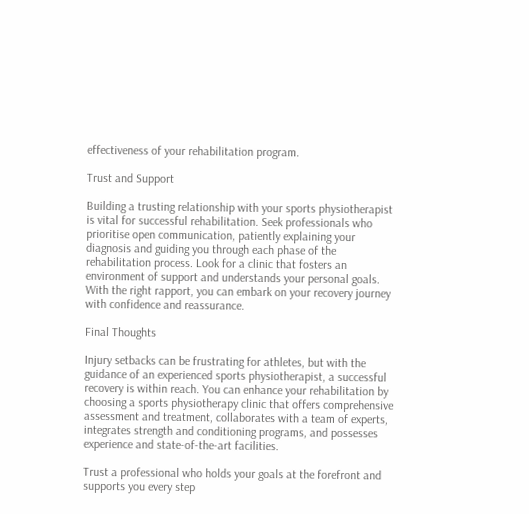effectiveness of your rehabilitation program.

Trust and Support

Building a trusting relationship with your sports physiotherapist is vital for successful rehabilitation. Seek professionals who prioritise open communication, patiently explaining your diagnosis and guiding you through each phase of the rehabilitation process. Look for a clinic that fosters an environment of support and understands your personal goals. With the right rapport, you can embark on your recovery journey with confidence and reassurance.

Final Thoughts

Injury setbacks can be frustrating for athletes, but with the guidance of an experienced sports physiotherapist, a successful recovery is within reach. You can enhance your rehabilitation by choosing a sports physiotherapy clinic that offers comprehensive assessment and treatment, collaborates with a team of experts, integrates strength and conditioning programs, and possesses experience and state-of-the-art facilities.

Trust a professional who holds your goals at the forefront and supports you every step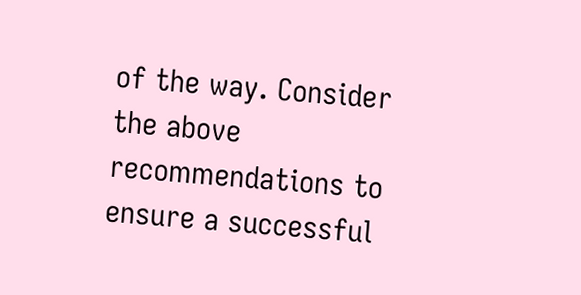of the way. Consider the above recommendations to ensure a successful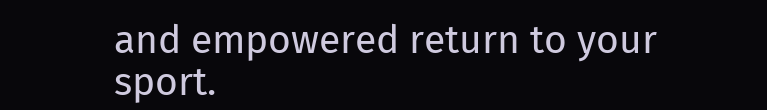and empowered return to your sport.